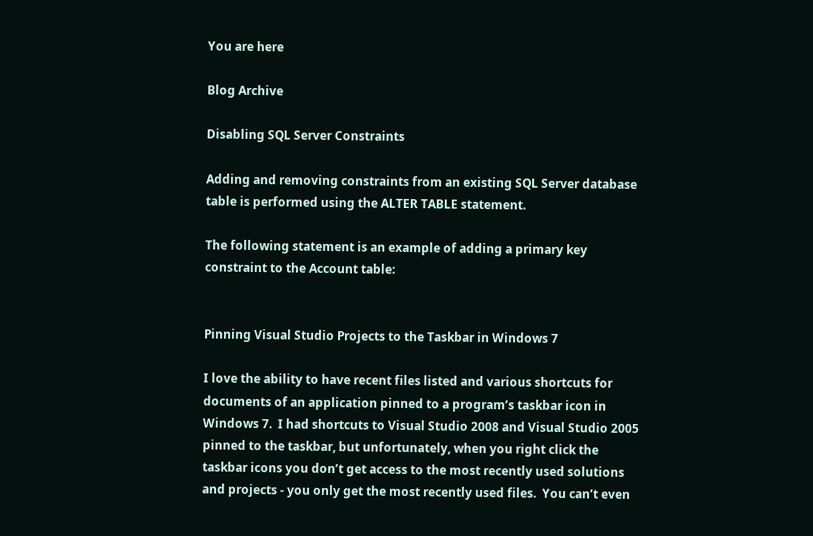You are here

Blog Archive

Disabling SQL Server Constraints

Adding and removing constraints from an existing SQL Server database table is performed using the ALTER TABLE statement.

The following statement is an example of adding a primary key constraint to the Account table:


Pinning Visual Studio Projects to the Taskbar in Windows 7

I love the ability to have recent files listed and various shortcuts for documents of an application pinned to a program’s taskbar icon in Windows 7.  I had shortcuts to Visual Studio 2008 and Visual Studio 2005 pinned to the taskbar, but unfortunately, when you right click the taskbar icons you don’t get access to the most recently used solutions and projects - you only get the most recently used files.  You can’t even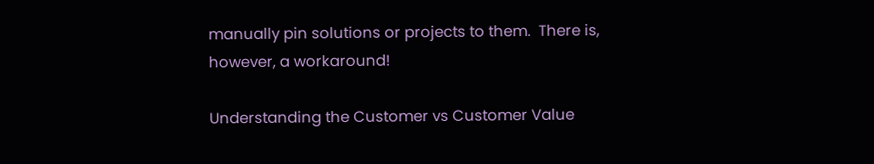manually pin solutions or projects to them.  There is, however, a workaround!

Understanding the Customer vs Customer Value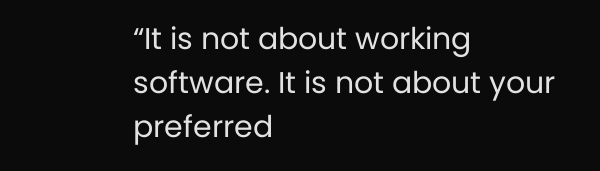“It is not about working software. It is not about your preferred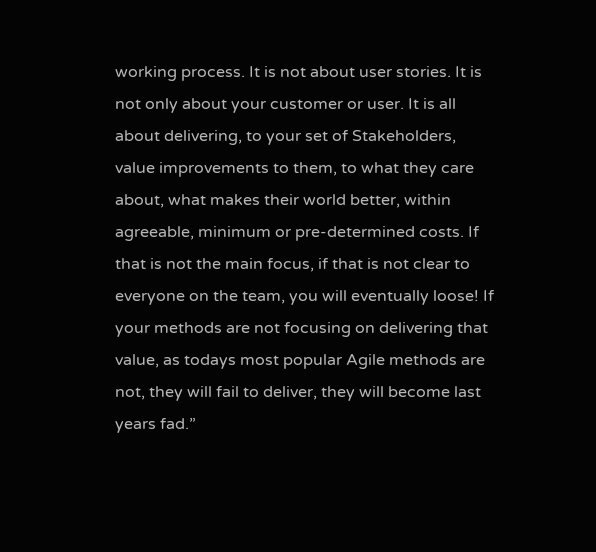working process. It is not about user stories. It is not only about your customer or user. It is all about delivering, to your set of Stakeholders, value improvements to them, to what they care about, what makes their world better, within agreeable, minimum or pre-determined costs. If that is not the main focus, if that is not clear to everyone on the team, you will eventually loose! If your methods are not focusing on delivering that value, as todays most popular Agile methods are not, they will fail to deliver, they will become last years fad.”